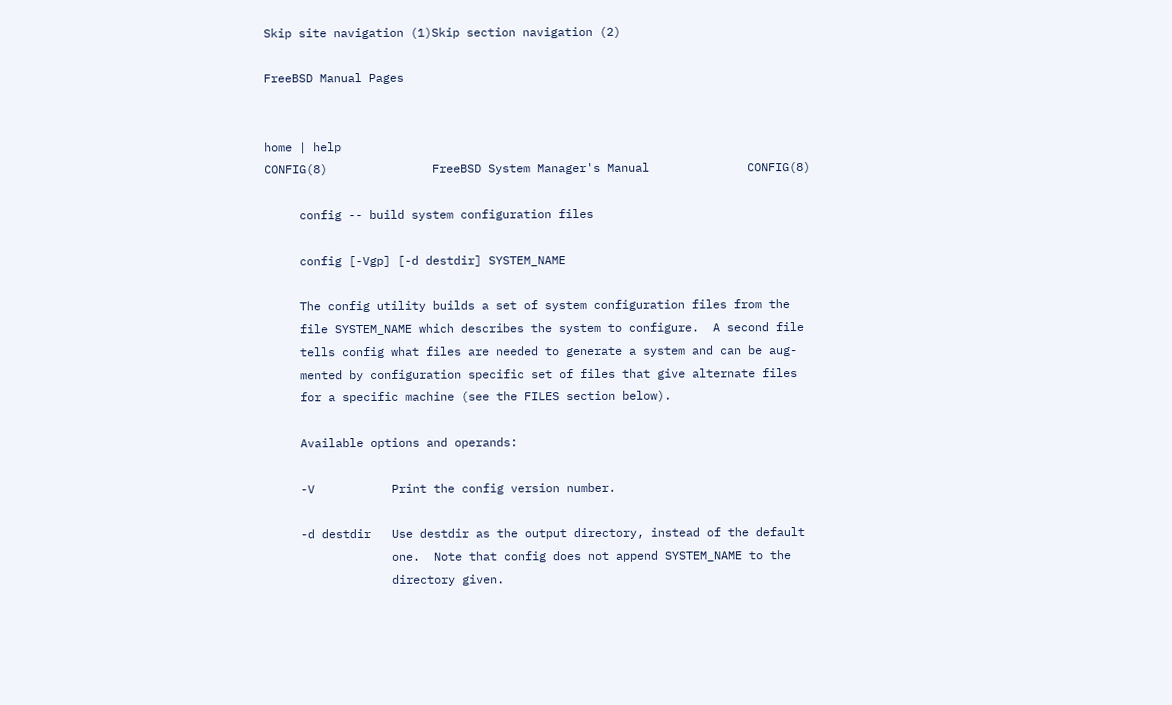Skip site navigation (1)Skip section navigation (2)

FreeBSD Manual Pages


home | help
CONFIG(8)               FreeBSD System Manager's Manual              CONFIG(8)

     config -- build system configuration files

     config [-Vgp] [-d destdir] SYSTEM_NAME

     The config utility builds a set of system configuration files from the
     file SYSTEM_NAME which describes the system to configure.  A second file
     tells config what files are needed to generate a system and can be aug-
     mented by configuration specific set of files that give alternate files
     for a specific machine (see the FILES section below).

     Available options and operands:

     -V           Print the config version number.

     -d destdir   Use destdir as the output directory, instead of the default
                  one.  Note that config does not append SYSTEM_NAME to the
                  directory given.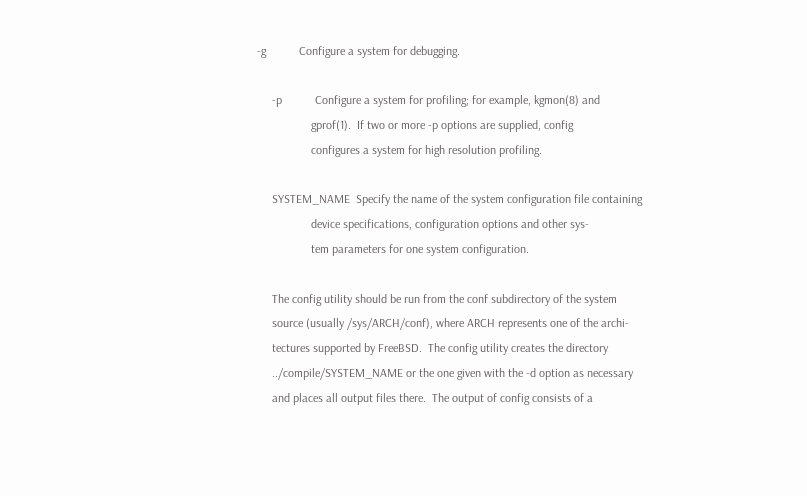-g           Configure a system for debugging.

     -p           Configure a system for profiling; for example, kgmon(8) and
                  gprof(1).  If two or more -p options are supplied, config
                  configures a system for high resolution profiling.

     SYSTEM_NAME  Specify the name of the system configuration file containing
                  device specifications, configuration options and other sys-
                  tem parameters for one system configuration.

     The config utility should be run from the conf subdirectory of the system
     source (usually /sys/ARCH/conf), where ARCH represents one of the archi-
     tectures supported by FreeBSD.  The config utility creates the directory
     ../compile/SYSTEM_NAME or the one given with the -d option as necessary
     and places all output files there.  The output of config consists of a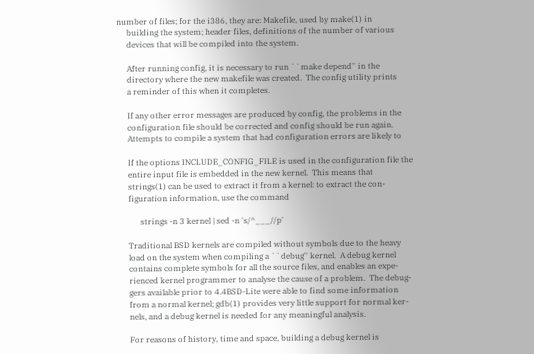number of files; for the i386, they are: Makefile, used by make(1) in
     building the system; header files, definitions of the number of various
     devices that will be compiled into the system.

     After running config, it is necessary to run ``make depend'' in the
     directory where the new makefile was created.  The config utility prints
     a reminder of this when it completes.

     If any other error messages are produced by config, the problems in the
     configuration file should be corrected and config should be run again.
     Attempts to compile a system that had configuration errors are likely to

     If the options INCLUDE_CONFIG_FILE is used in the configuration file the
     entire input file is embedded in the new kernel.  This means that
     strings(1) can be used to extract it from a kernel: to extract the con-
     figuration information, use the command

           strings -n 3 kernel | sed -n 's/^___//p'

     Traditional BSD kernels are compiled without symbols due to the heavy
     load on the system when compiling a ``debug'' kernel.  A debug kernel
     contains complete symbols for all the source files, and enables an expe-
     rienced kernel programmer to analyse the cause of a problem.  The debug-
     gers available prior to 4.4BSD-Lite were able to find some information
     from a normal kernel; gdb(1) provides very little support for normal ker-
     nels, and a debug kernel is needed for any meaningful analysis.

     For reasons of history, time and space, building a debug kernel is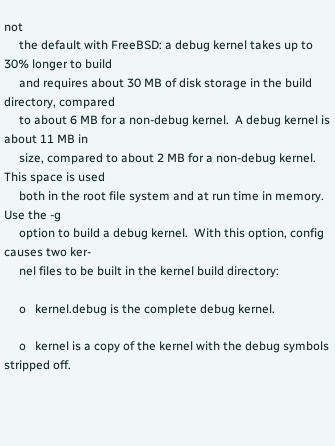not
     the default with FreeBSD: a debug kernel takes up to 30% longer to build
     and requires about 30 MB of disk storage in the build directory, compared
     to about 6 MB for a non-debug kernel.  A debug kernel is about 11 MB in
     size, compared to about 2 MB for a non-debug kernel.  This space is used
     both in the root file system and at run time in memory.  Use the -g
     option to build a debug kernel.  With this option, config causes two ker-
     nel files to be built in the kernel build directory:

     o   kernel.debug is the complete debug kernel.

     o   kernel is a copy of the kernel with the debug symbols stripped off.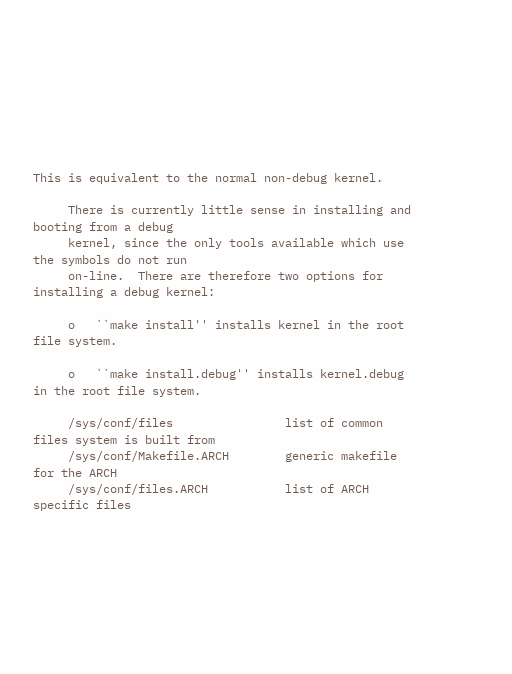This is equivalent to the normal non-debug kernel.

     There is currently little sense in installing and booting from a debug
     kernel, since the only tools available which use the symbols do not run
     on-line.  There are therefore two options for installing a debug kernel:

     o   ``make install'' installs kernel in the root file system.

     o   ``make install.debug'' installs kernel.debug in the root file system.

     /sys/conf/files                list of common files system is built from
     /sys/conf/Makefile.ARCH        generic makefile for the ARCH
     /sys/conf/files.ARCH           list of ARCH specific files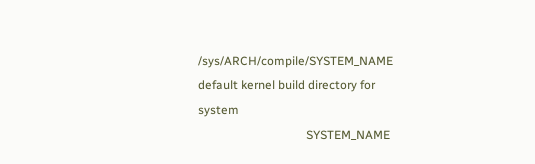/sys/ARCH/compile/SYSTEM_NAME  default kernel build directory for system
                                    SYSTEM_NAME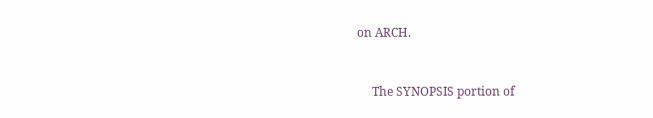on ARCH.


     The SYNOPSIS portion of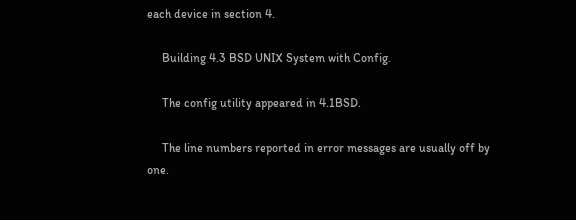each device in section 4.

     Building 4.3 BSD UNIX System with Config.

     The config utility appeared in 4.1BSD.

     The line numbers reported in error messages are usually off by one.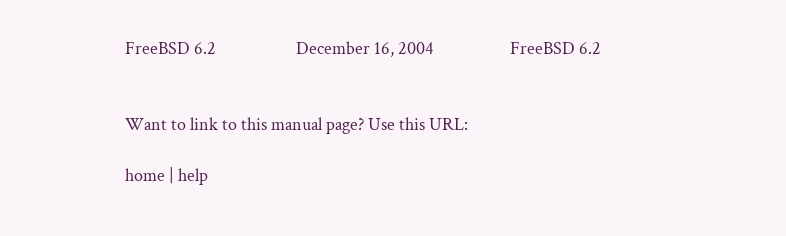FreeBSD 6.2                    December 16, 2004                   FreeBSD 6.2


Want to link to this manual page? Use this URL:

home | help